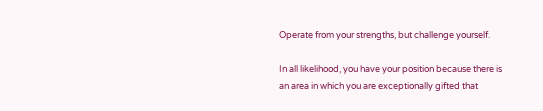Operate from your strengths, but challenge yourself.

In all likelihood, you have your position because there is an area in which you are exceptionally gifted that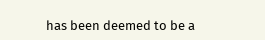has been deemed to be a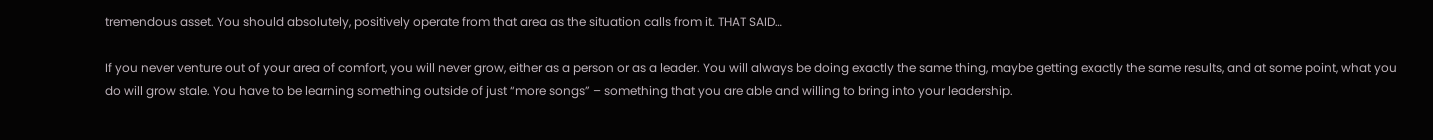tremendous asset. You should absolutely, positively operate from that area as the situation calls from it. THAT SAID…

If you never venture out of your area of comfort, you will never grow, either as a person or as a leader. You will always be doing exactly the same thing, maybe getting exactly the same results, and at some point, what you do will grow stale. You have to be learning something outside of just “more songs” – something that you are able and willing to bring into your leadership.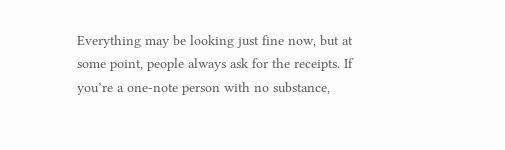Everything may be looking just fine now, but at some point, people always ask for the receipts. If you’re a one-note person with no substance,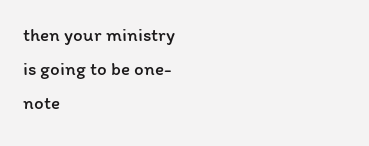then your ministry is going to be one-note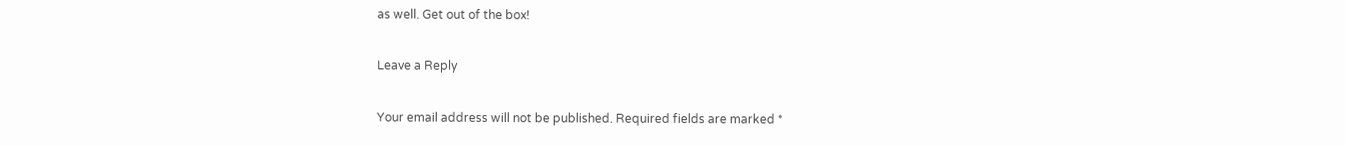as well. Get out of the box!

Leave a Reply

Your email address will not be published. Required fields are marked *